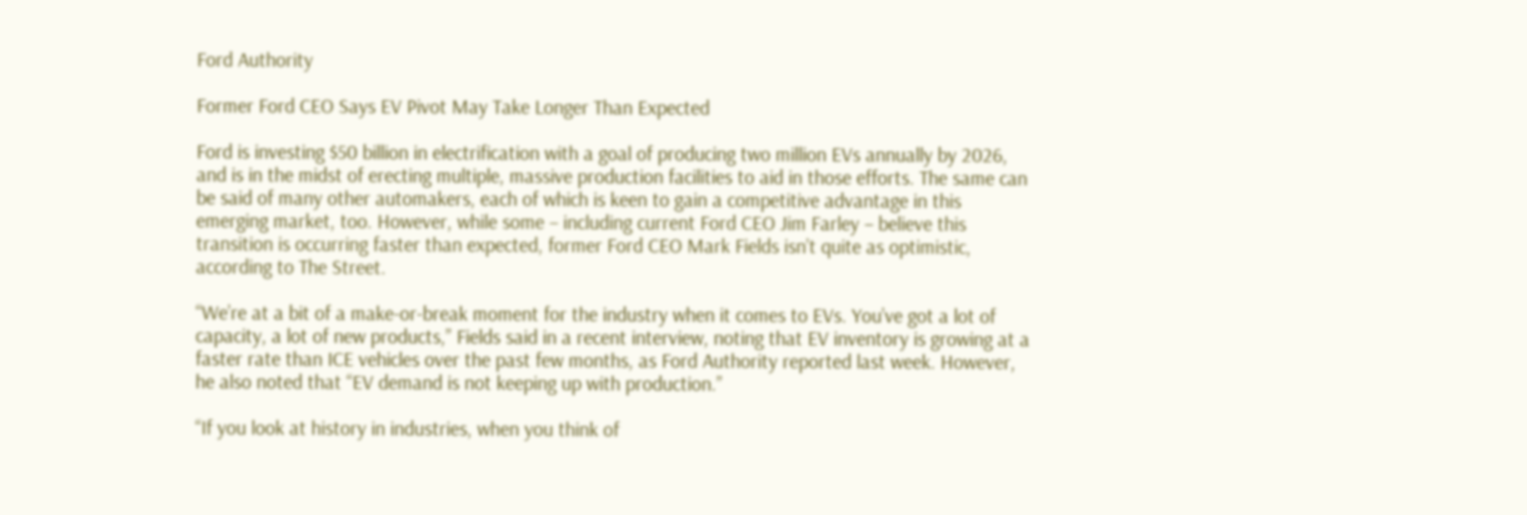Ford Authority

Former Ford CEO Says EV Pivot May Take Longer Than Expected

Ford is investing $50 billion in electrification with a goal of producing two million EVs annually by 2026, and is in the midst of erecting multiple, massive production facilities to aid in those efforts. The same can be said of many other automakers, each of which is keen to gain a competitive advantage in this emerging market, too. However, while some – including current Ford CEO Jim Farley – believe this transition is occurring faster than expected, former Ford CEO Mark Fields isn’t quite as optimistic, according to The Street.

“We’re at a bit of a make-or-break moment for the industry when it comes to EVs. You’ve got a lot of capacity, a lot of new products,” Fields said in a recent interview, noting that EV inventory is growing at a faster rate than ICE vehicles over the past few months, as Ford Authority reported last week. However, he also noted that “EV demand is not keeping up with production.”

“If you look at history in industries, when you think of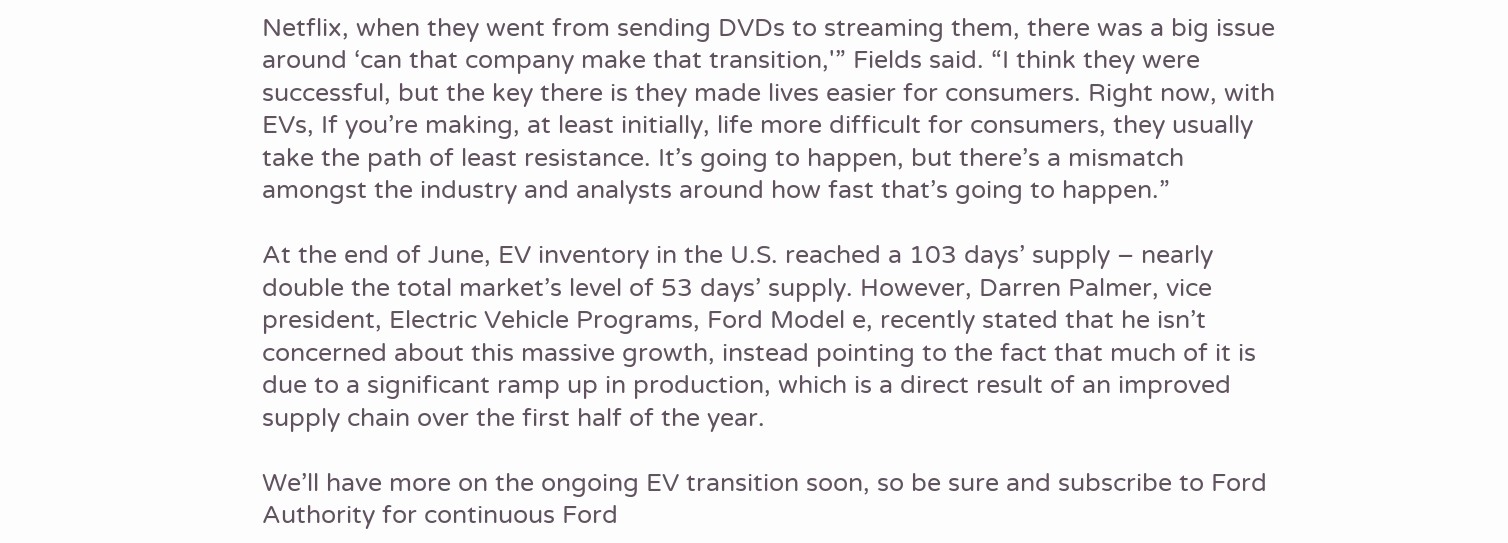Netflix, when they went from sending DVDs to streaming them, there was a big issue around ‘can that company make that transition,'” Fields said. “I think they were successful, but the key there is they made lives easier for consumers. Right now, with EVs, If you’re making, at least initially, life more difficult for consumers, they usually take the path of least resistance. It’s going to happen, but there’s a mismatch amongst the industry and analysts around how fast that’s going to happen.”

At the end of June, EV inventory in the U.S. reached a 103 days’ supply – nearly double the total market’s level of 53 days’ supply. However, Darren Palmer, vice president, Electric Vehicle Programs, Ford Model e, recently stated that he isn’t concerned about this massive growth, instead pointing to the fact that much of it is due to a significant ramp up in production, which is a direct result of an improved supply chain over the first half of the year.

We’ll have more on the ongoing EV transition soon, so be sure and subscribe to Ford Authority for continuous Ford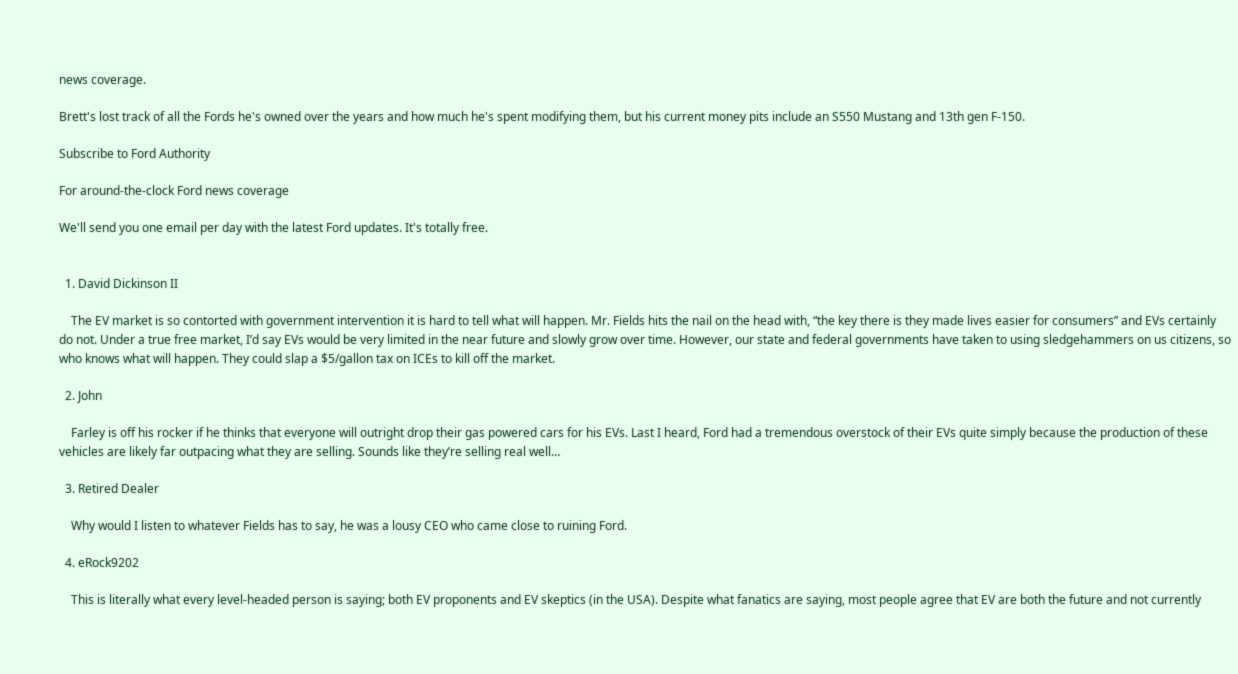news coverage.

Brett's lost track of all the Fords he's owned over the years and how much he's spent modifying them, but his current money pits include an S550 Mustang and 13th gen F-150.

Subscribe to Ford Authority

For around-the-clock Ford news coverage

We'll send you one email per day with the latest Ford updates. It's totally free.


  1. David Dickinson II

    The EV market is so contorted with government intervention it is hard to tell what will happen. Mr. Fields hits the nail on the head with, “the key there is they made lives easier for consumers” and EVs certainly do not. Under a true free market, I’d say EVs would be very limited in the near future and slowly grow over time. However, our state and federal governments have taken to using sledgehammers on us citizens, so who knows what will happen. They could slap a $5/gallon tax on ICEs to kill off the market.

  2. John

    Farley is off his rocker if he thinks that everyone will outright drop their gas powered cars for his EVs. Last I heard, Ford had a tremendous overstock of their EVs quite simply because the production of these vehicles are likely far outpacing what they are selling. Sounds like they’re selling real well…

  3. Retired Dealer

    Why would I listen to whatever Fields has to say, he was a lousy CEO who came close to ruining Ford.

  4. eRock9202

    This is literally what every level-headed person is saying; both EV proponents and EV skeptics (in the USA). Despite what fanatics are saying, most people agree that EV are both the future and not currently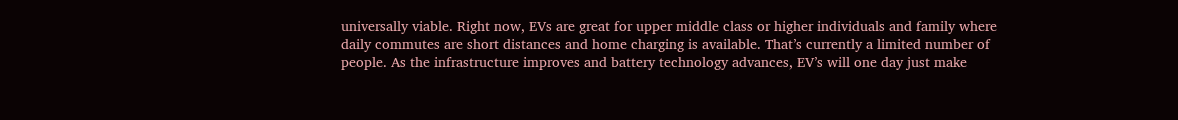universally viable. Right now, EVs are great for upper middle class or higher individuals and family where daily commutes are short distances and home charging is available. That’s currently a limited number of people. As the infrastructure improves and battery technology advances, EV’s will one day just make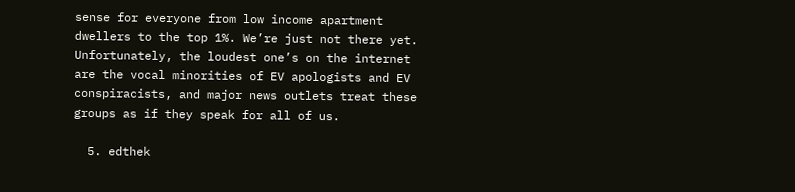sense for everyone from low income apartment dwellers to the top 1%. We’re just not there yet. Unfortunately, the loudest one’s on the internet are the vocal minorities of EV apologists and EV conspiracists, and major news outlets treat these groups as if they speak for all of us.

  5. edthek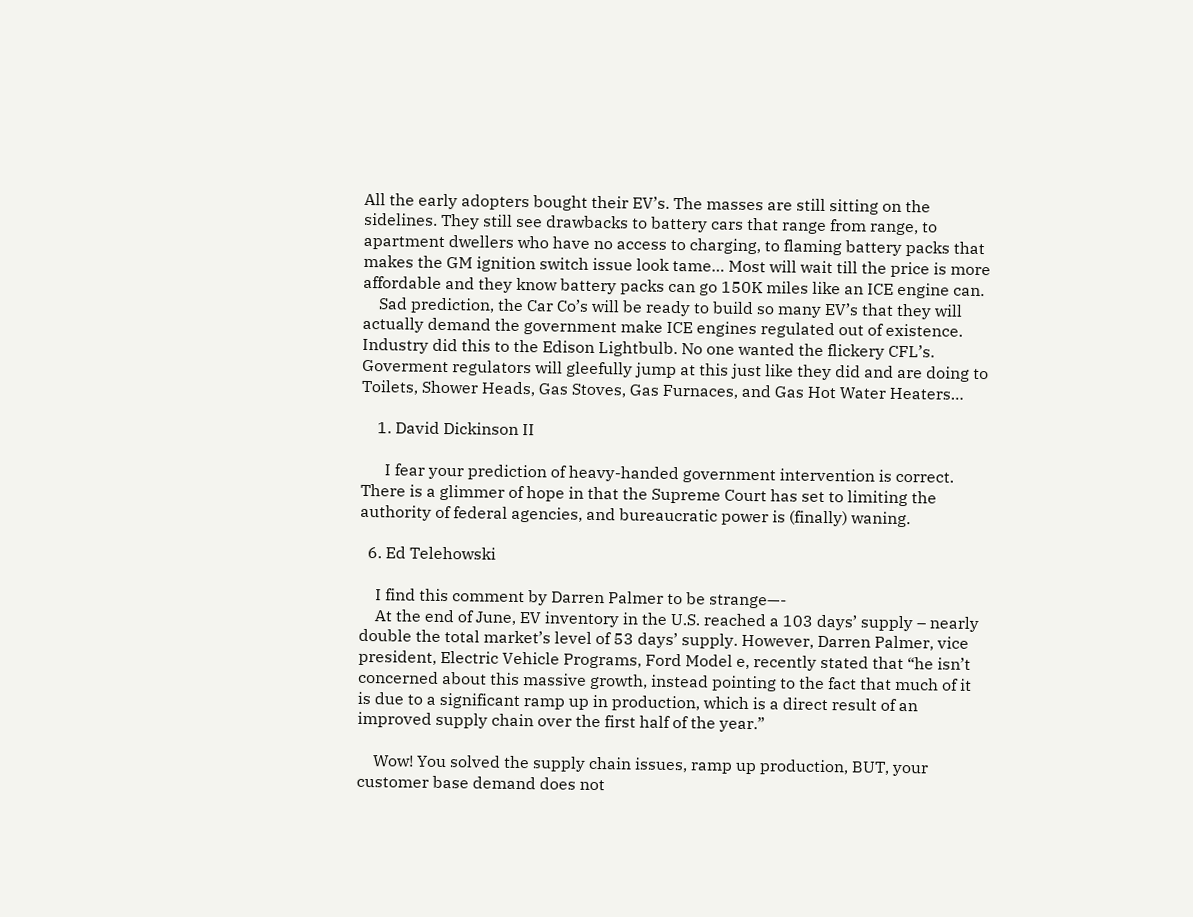All the early adopters bought their EV’s. The masses are still sitting on the sidelines. They still see drawbacks to battery cars that range from range, to apartment dwellers who have no access to charging, to flaming battery packs that makes the GM ignition switch issue look tame… Most will wait till the price is more affordable and they know battery packs can go 150K miles like an ICE engine can.
    Sad prediction, the Car Co’s will be ready to build so many EV’s that they will actually demand the government make ICE engines regulated out of existence. Industry did this to the Edison Lightbulb. No one wanted the flickery CFL’s. Goverment regulators will gleefully jump at this just like they did and are doing to Toilets, Shower Heads, Gas Stoves, Gas Furnaces, and Gas Hot Water Heaters…

    1. David Dickinson II

      I fear your prediction of heavy-handed government intervention is correct. There is a glimmer of hope in that the Supreme Court has set to limiting the authority of federal agencies, and bureaucratic power is (finally) waning.

  6. Ed Telehowski

    I find this comment by Darren Palmer to be strange—-
    At the end of June, EV inventory in the U.S. reached a 103 days’ supply – nearly double the total market’s level of 53 days’ supply. However, Darren Palmer, vice president, Electric Vehicle Programs, Ford Model e, recently stated that “he isn’t concerned about this massive growth, instead pointing to the fact that much of it is due to a significant ramp up in production, which is a direct result of an improved supply chain over the first half of the year.”

    Wow! You solved the supply chain issues, ramp up production, BUT, your customer base demand does not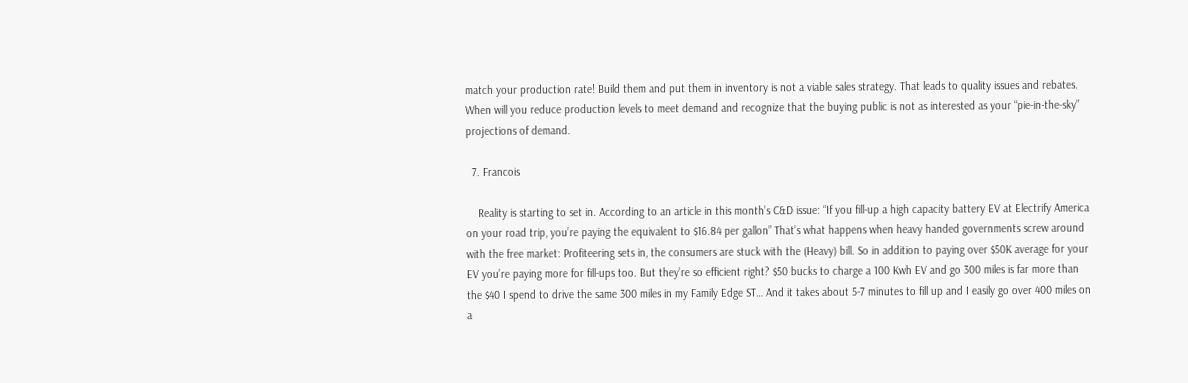match your production rate! Build them and put them in inventory is not a viable sales strategy. That leads to quality issues and rebates. When will you reduce production levels to meet demand and recognize that the buying public is not as interested as your “pie-in-the-sky” projections of demand.

  7. Francois

    Reality is starting to set in. According to an article in this month’s C&D issue: “If you fill-up a high capacity battery EV at Electrify America on your road trip, you’re paying the equivalent to $16.84 per gallon” That’s what happens when heavy handed governments screw around with the free market: Profiteering sets in, the consumers are stuck with the (Heavy) bill. So in addition to paying over $50K average for your EV you’re paying more for fill-ups too. But they’re so efficient right? $50 bucks to charge a 100 Kwh EV and go 300 miles is far more than the $40 I spend to drive the same 300 miles in my Family Edge ST… And it takes about 5-7 minutes to fill up and I easily go over 400 miles on a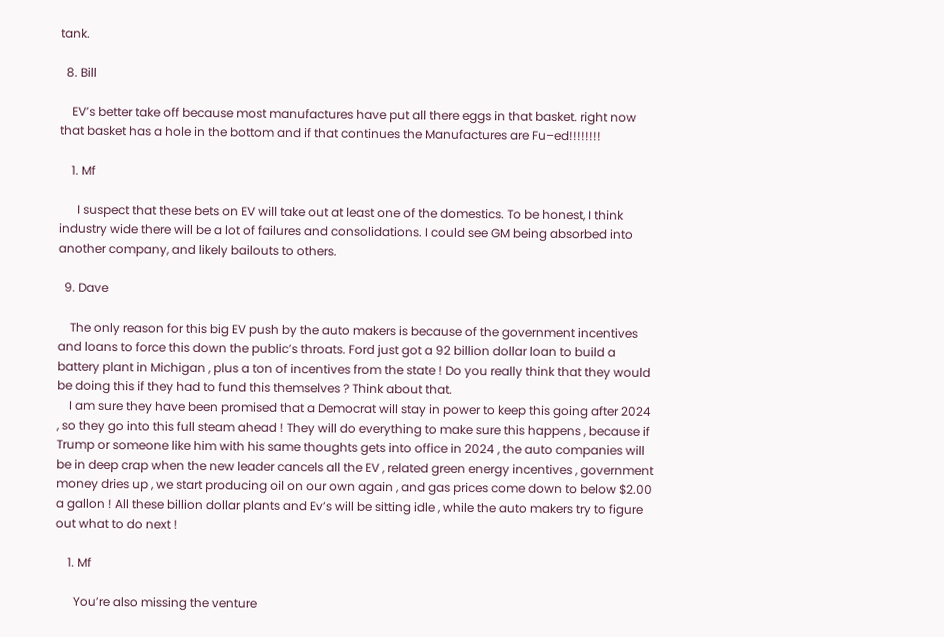tank.

  8. Bill

    EV’s better take off because most manufactures have put all there eggs in that basket. right now that basket has a hole in the bottom and if that continues the Manufactures are Fu–ed!!!!!!!!

    1. Mf

      I suspect that these bets on EV will take out at least one of the domestics. To be honest, I think industry wide there will be a lot of failures and consolidations. I could see GM being absorbed into another company, and likely bailouts to others.

  9. Dave

    The only reason for this big EV push by the auto makers is because of the government incentives and loans to force this down the public’s throats. Ford just got a 92 billion dollar loan to build a battery plant in Michigan , plus a ton of incentives from the state ! Do you really think that they would be doing this if they had to fund this themselves ? Think about that.
    I am sure they have been promised that a Democrat will stay in power to keep this going after 2024 , so they go into this full steam ahead ! They will do everything to make sure this happens , because if Trump or someone like him with his same thoughts gets into office in 2024 , the auto companies will be in deep crap when the new leader cancels all the EV , related green energy incentives , government money dries up , we start producing oil on our own again , and gas prices come down to below $2.00 a gallon ! All these billion dollar plants and Ev’s will be sitting idle , while the auto makers try to figure out what to do next !

    1. Mf

      You’re also missing the venture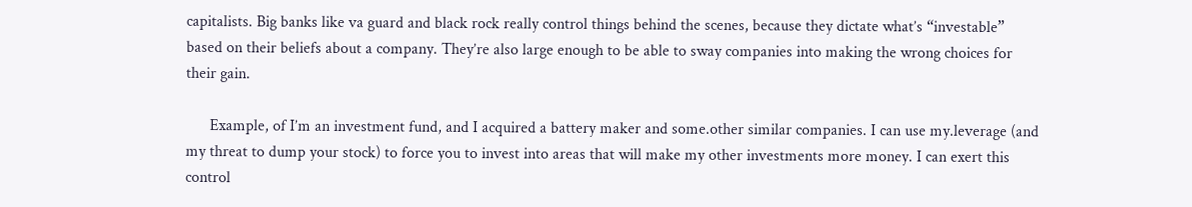capitalists. Big banks like va guard and black rock really control things behind the scenes, because they dictate what’s “investable” based on their beliefs about a company. They’re also large enough to be able to sway companies into making the wrong choices for their gain.

      Example, of I’m an investment fund, and I acquired a battery maker and some.other similar companies. I can use my.leverage (and my threat to dump your stock) to force you to invest into areas that will make my other investments more money. I can exert this control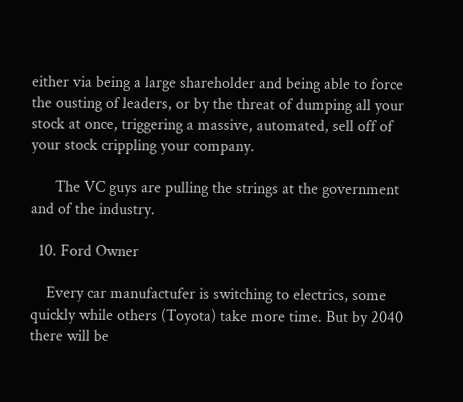either via being a large shareholder and being able to force the ousting of leaders, or by the threat of dumping all your stock at once, triggering a massive, automated, sell off of your stock crippling your company.

      The VC guys are pulling the strings at the government and of the industry.

  10. Ford Owner

    Every car manufactufer is switching to electrics, some quickly while others (Toyota) take more time. But by 2040 there will be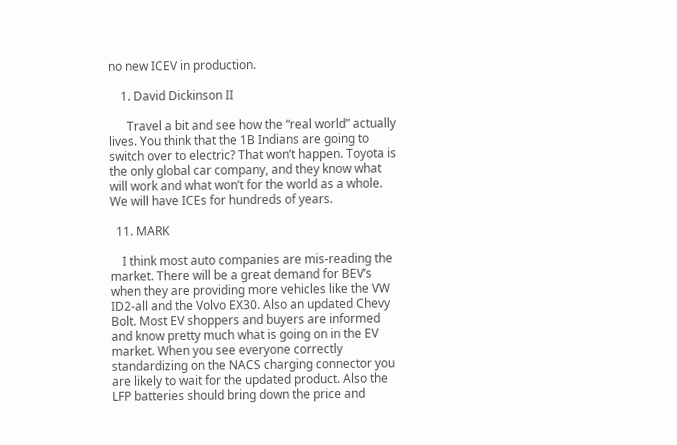no new ICEV in production.

    1. David Dickinson II

      Travel a bit and see how the “real world” actually lives. You think that the 1B Indians are going to switch over to electric? That won’t happen. Toyota is the only global car company, and they know what will work and what won’t for the world as a whole. We will have ICEs for hundreds of years.

  11. MARK

    I think most auto companies are mis-reading the market. There will be a great demand for BEV’s when they are providing more vehicles like the VW ID2-all and the Volvo EX30. Also an updated Chevy Bolt. Most EV shoppers and buyers are informed and know pretty much what is going on in the EV market. When you see everyone correctly standardizing on the NACS charging connector you are likely to wait for the updated product. Also the LFP batteries should bring down the price and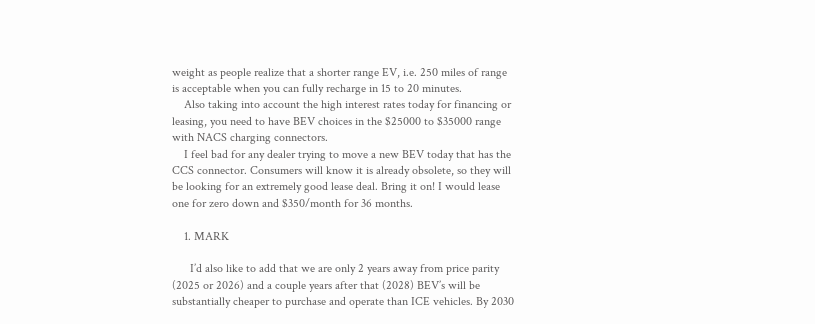weight as people realize that a shorter range EV, i.e. 250 miles of range is acceptable when you can fully recharge in 15 to 20 minutes.
    Also taking into account the high interest rates today for financing or leasing, you need to have BEV choices in the $25000 to $35000 range with NACS charging connectors.
    I feel bad for any dealer trying to move a new BEV today that has the CCS connector. Consumers will know it is already obsolete, so they will be looking for an extremely good lease deal. Bring it on! I would lease one for zero down and $350/month for 36 months.

    1. MARK

      I’d also like to add that we are only 2 years away from price parity (2025 or 2026) and a couple years after that (2028) BEV’s will be substantially cheaper to purchase and operate than ICE vehicles. By 2030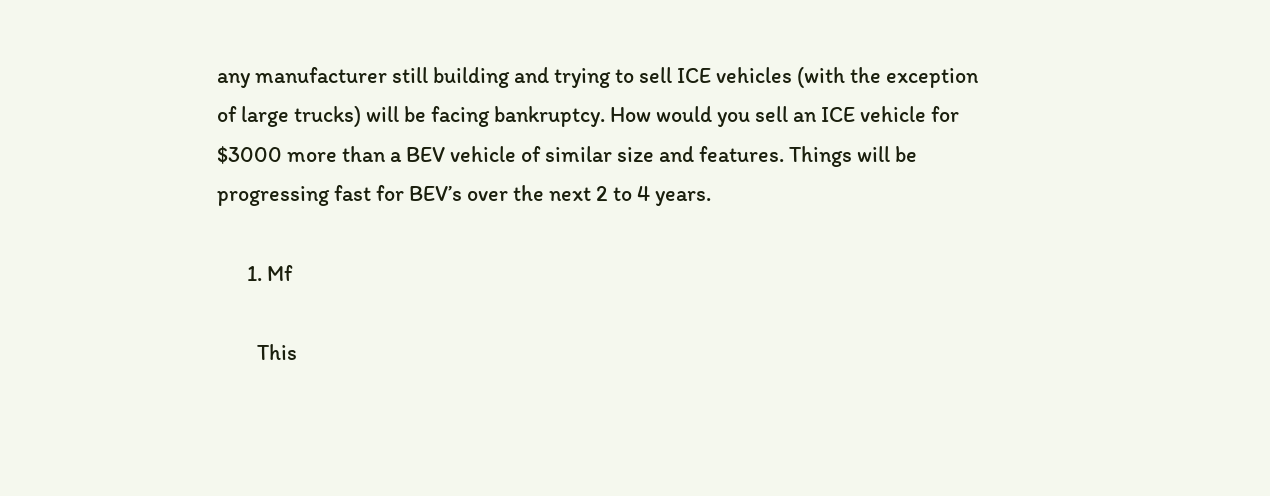any manufacturer still building and trying to sell ICE vehicles (with the exception of large trucks) will be facing bankruptcy. How would you sell an ICE vehicle for $3000 more than a BEV vehicle of similar size and features. Things will be progressing fast for BEV’s over the next 2 to 4 years.

      1. Mf

        This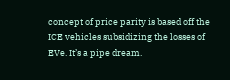concept of price parity is based off the ICE vehicles subsidizing the losses of EVe. It’s a pipe dream.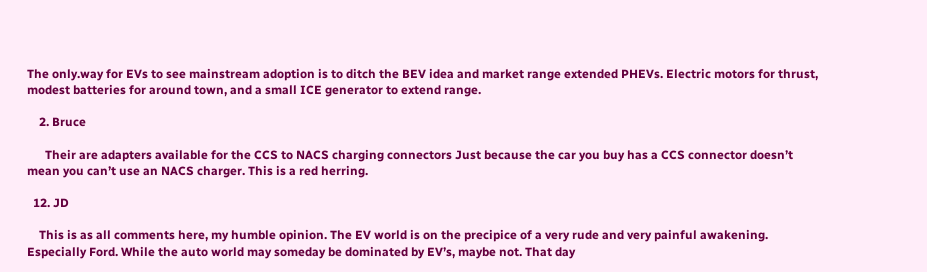The only.way for EVs to see mainstream adoption is to ditch the BEV idea and market range extended PHEVs. Electric motors for thrust, modest batteries for around town, and a small ICE generator to extend range.

    2. Bruce

      Their are adapters available for the CCS to NACS charging connectors Just because the car you buy has a CCS connector doesn’t mean you can’t use an NACS charger. This is a red herring.

  12. JD

    This is as all comments here, my humble opinion. The EV world is on the precipice of a very rude and very painful awakening. Especially Ford. While the auto world may someday be dominated by EV’s, maybe not. That day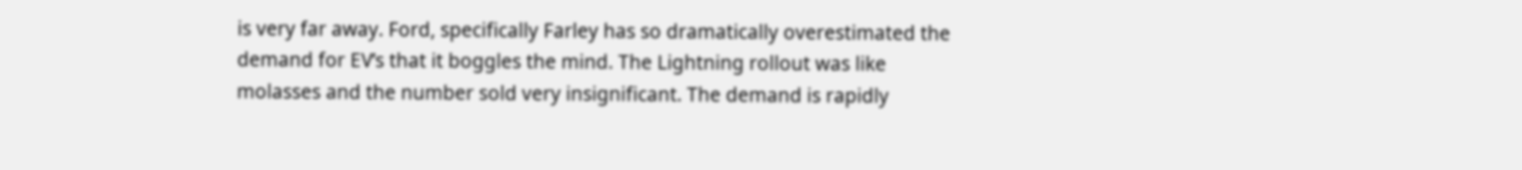is very far away. Ford, specifically Farley has so dramatically overestimated the demand for EV’s that it boggles the mind. The Lightning rollout was like molasses and the number sold very insignificant. The demand is rapidly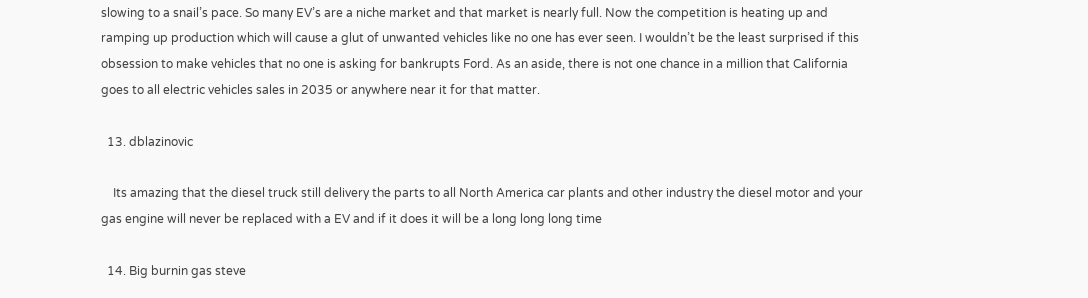slowing to a snail’s pace. So many EV’s are a niche market and that market is nearly full. Now the competition is heating up and ramping up production which will cause a glut of unwanted vehicles like no one has ever seen. I wouldn’t be the least surprised if this obsession to make vehicles that no one is asking for bankrupts Ford. As an aside, there is not one chance in a million that California goes to all electric vehicles sales in 2035 or anywhere near it for that matter.

  13. dblazinovic

    Its amazing that the diesel truck still delivery the parts to all North America car plants and other industry the diesel motor and your gas engine will never be replaced with a EV and if it does it will be a long long long time

  14. Big burnin gas steve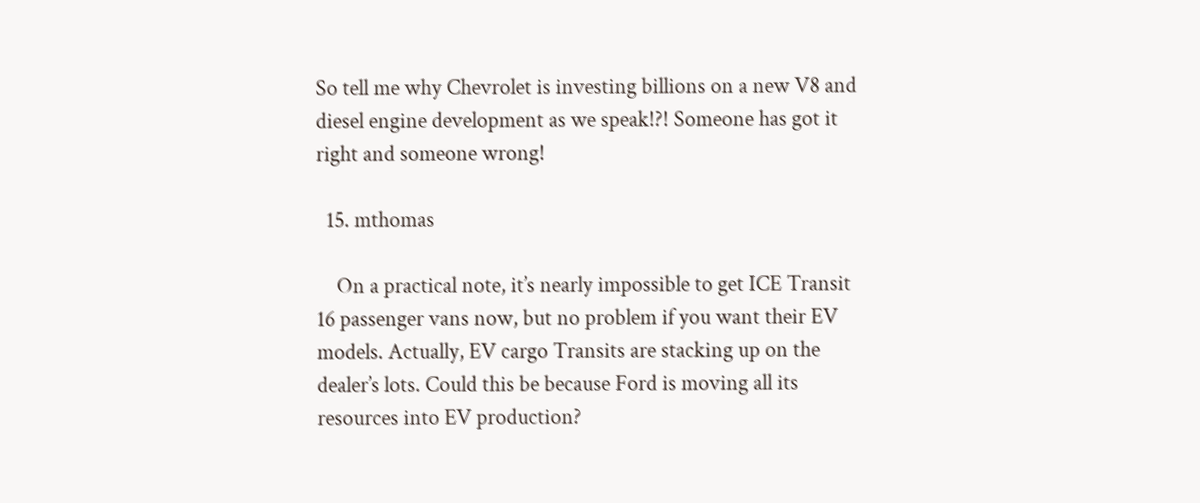So tell me why Chevrolet is investing billions on a new V8 and diesel engine development as we speak!?! Someone has got it right and someone wrong!

  15. mthomas

    On a practical note, it’s nearly impossible to get ICE Transit 16 passenger vans now, but no problem if you want their EV models. Actually, EV cargo Transits are stacking up on the dealer’s lots. Could this be because Ford is moving all its resources into EV production?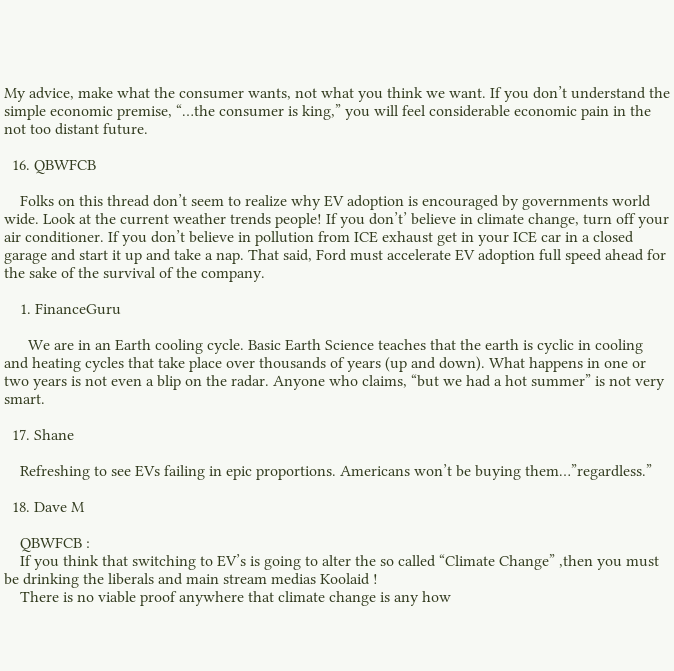My advice, make what the consumer wants, not what you think we want. If you don’t understand the simple economic premise, “…the consumer is king,” you will feel considerable economic pain in the not too distant future.

  16. QBWFCB

    Folks on this thread don’t seem to realize why EV adoption is encouraged by governments world wide. Look at the current weather trends people! If you don’t’ believe in climate change, turn off your air conditioner. If you don’t believe in pollution from ICE exhaust get in your ICE car in a closed garage and start it up and take a nap. That said, Ford must accelerate EV adoption full speed ahead for the sake of the survival of the company.

    1. FinanceGuru

      We are in an Earth cooling cycle. Basic Earth Science teaches that the earth is cyclic in cooling and heating cycles that take place over thousands of years (up and down). What happens in one or two years is not even a blip on the radar. Anyone who claims, “but we had a hot summer” is not very smart.

  17. Shane

    Refreshing to see EVs failing in epic proportions. Americans won’t be buying them…”regardless.”

  18. Dave M

    QBWFCB :
    If you think that switching to EV’s is going to alter the so called “Climate Change” ,then you must be drinking the liberals and main stream medias Koolaid !
    There is no viable proof anywhere that climate change is any how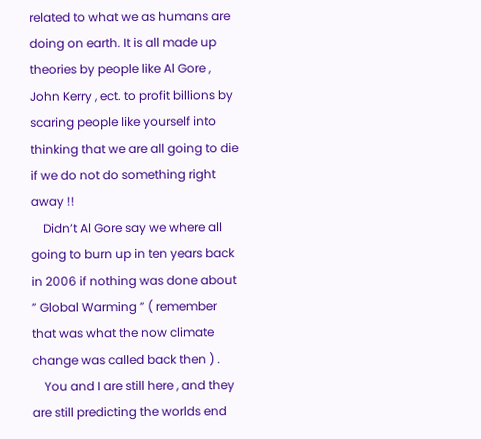related to what we as humans are doing on earth. It is all made up theories by people like Al Gore , John Kerry , ect. to profit billions by scaring people like yourself into thinking that we are all going to die if we do not do something right away !!
    Didn’t Al Gore say we where all going to burn up in ten years back in 2006 if nothing was done about ” Global Warming ” ( remember that was what the now climate change was called back then ) .
    You and I are still here , and they are still predicting the worlds end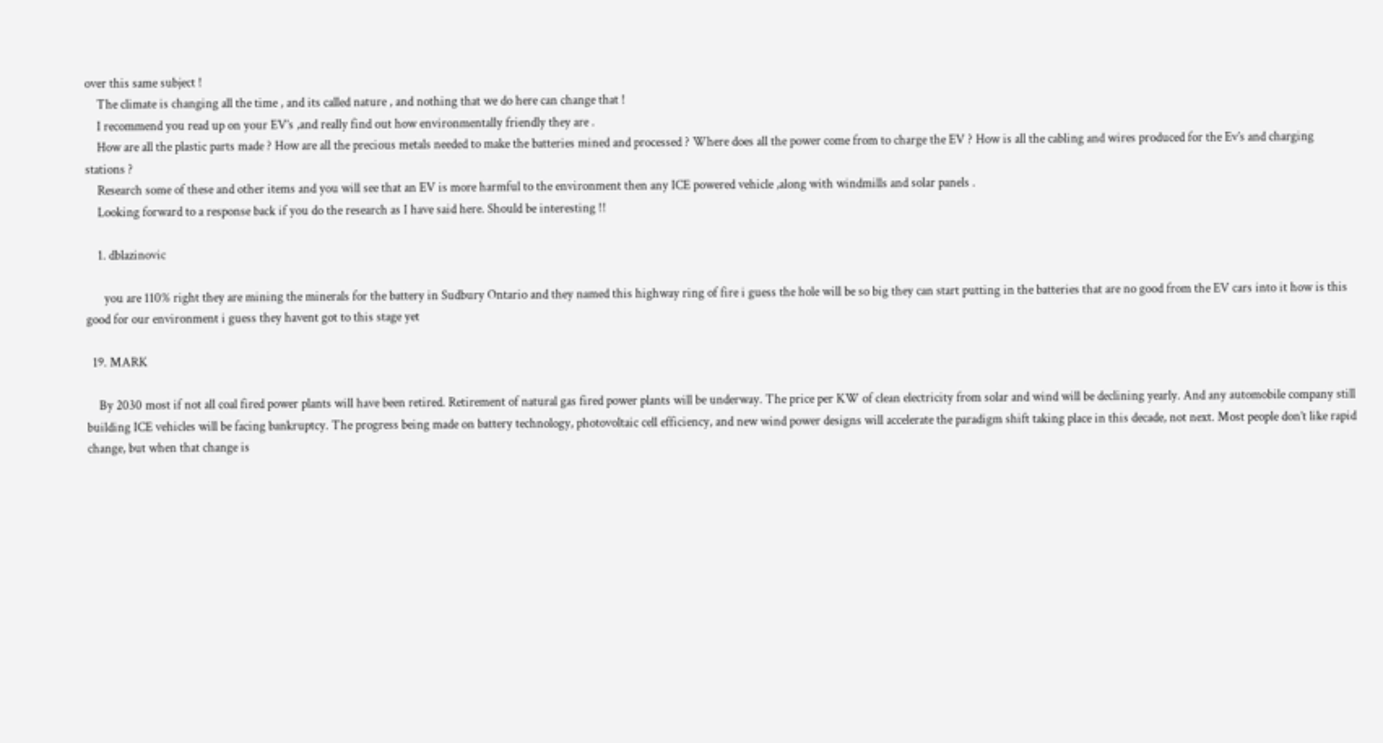over this same subject !
    The climate is changing all the time , and its called nature , and nothing that we do here can change that !
    I recommend you read up on your EV’s ,and really find out how environmentally friendly they are .
    How are all the plastic parts made ? How are all the precious metals needed to make the batteries mined and processed ? Where does all the power come from to charge the EV ? How is all the cabling and wires produced for the Ev’s and charging stations ?
    Research some of these and other items and you will see that an EV is more harmful to the environment then any ICE powered vehicle ,along with windmills and solar panels .
    Looking forward to a response back if you do the research as I have said here. Should be interesting !!

    1. dblazinovic

      you are 110% right they are mining the minerals for the battery in Sudbury Ontario and they named this highway ring of fire i guess the hole will be so big they can start putting in the batteries that are no good from the EV cars into it how is this good for our environment i guess they havent got to this stage yet

  19. MARK

    By 2030 most if not all coal fired power plants will have been retired. Retirement of natural gas fired power plants will be underway. The price per KW of clean electricity from solar and wind will be declining yearly. And any automobile company still building ICE vehicles will be facing bankruptcy. The progress being made on battery technology, photovoltaic cell efficiency, and new wind power designs will accelerate the paradigm shift taking place in this decade, not next. Most people don’t like rapid change, but when that change is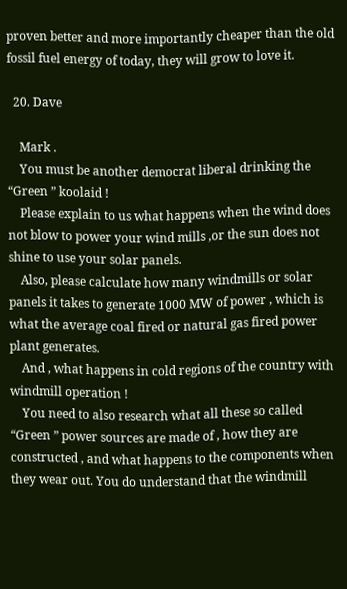proven better and more importantly cheaper than the old fossil fuel energy of today, they will grow to love it.

  20. Dave

    Mark .
    You must be another democrat liberal drinking the “Green ” koolaid !
    Please explain to us what happens when the wind does not blow to power your wind mills ,or the sun does not shine to use your solar panels.
    Also, please calculate how many windmills or solar panels it takes to generate 1000 MW of power , which is what the average coal fired or natural gas fired power plant generates.
    And , what happens in cold regions of the country with windmill operation !
    You need to also research what all these so called “Green ” power sources are made of , how they are constructed , and what happens to the components when they wear out. You do understand that the windmill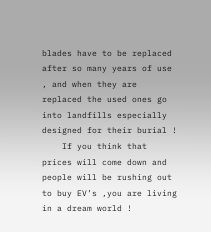blades have to be replaced after so many years of use , and when they are replaced the used ones go into landfills especially designed for their burial !
    If you think that prices will come down and people will be rushing out to buy EV’s ,you are living in a dream world !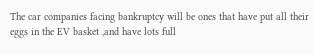The car companies facing bankruptcy will be ones that have put all their eggs in the EV basket ,and have lots full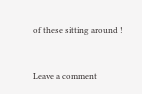of these sitting around !


Leave a comment